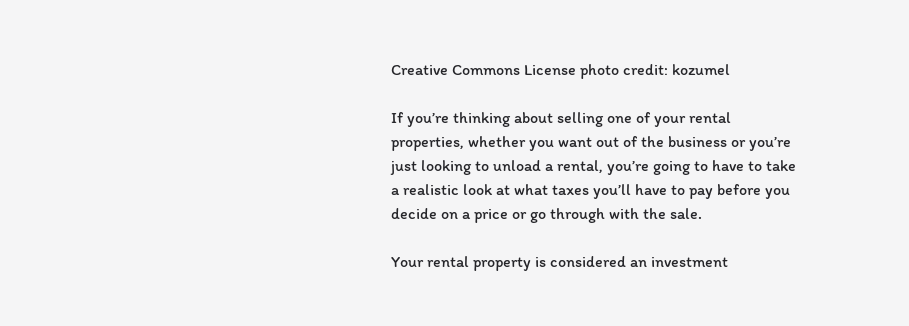Creative Commons License photo credit: kozumel

If you’re thinking about selling one of your rental properties, whether you want out of the business or you’re just looking to unload a rental, you’re going to have to take a realistic look at what taxes you’ll have to pay before you decide on a price or go through with the sale.

Your rental property is considered an investment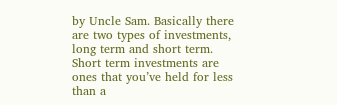by Uncle Sam. Basically there are two types of investments, long term and short term. Short term investments are ones that you’ve held for less than a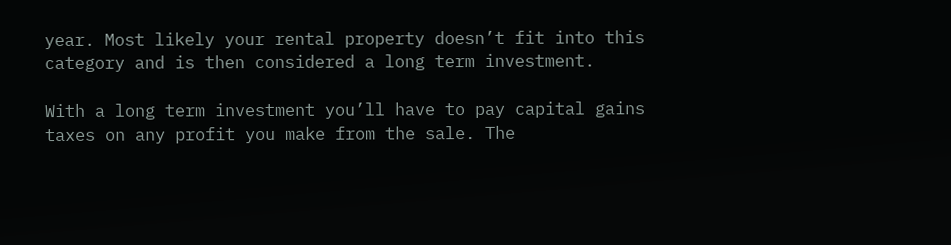year. Most likely your rental property doesn’t fit into this category and is then considered a long term investment.

With a long term investment you’ll have to pay capital gains taxes on any profit you make from the sale. The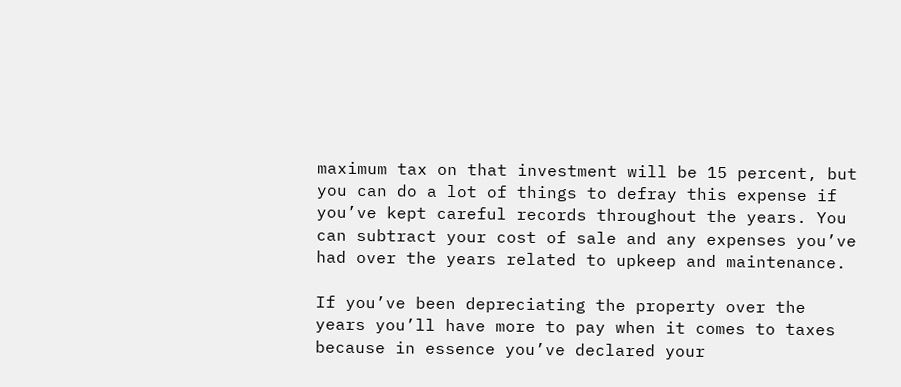maximum tax on that investment will be 15 percent, but you can do a lot of things to defray this expense if you’ve kept careful records throughout the years. You can subtract your cost of sale and any expenses you’ve had over the years related to upkeep and maintenance.

If you’ve been depreciating the property over the years you’ll have more to pay when it comes to taxes because in essence you’ve declared your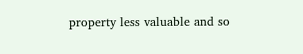property less valuable and so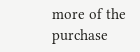more of the purchase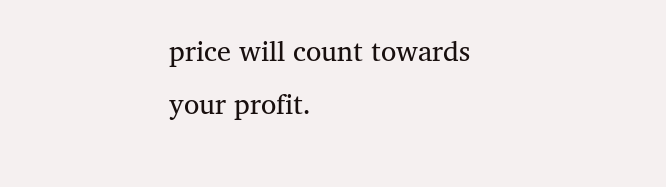price will count towards your profit.